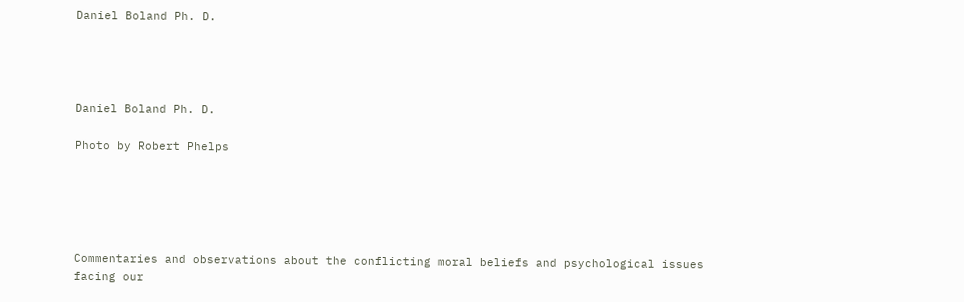Daniel Boland Ph. D.




Daniel Boland Ph. D.

Photo by Robert Phelps





Commentaries and observations about the conflicting moral beliefs and psychological issues facing our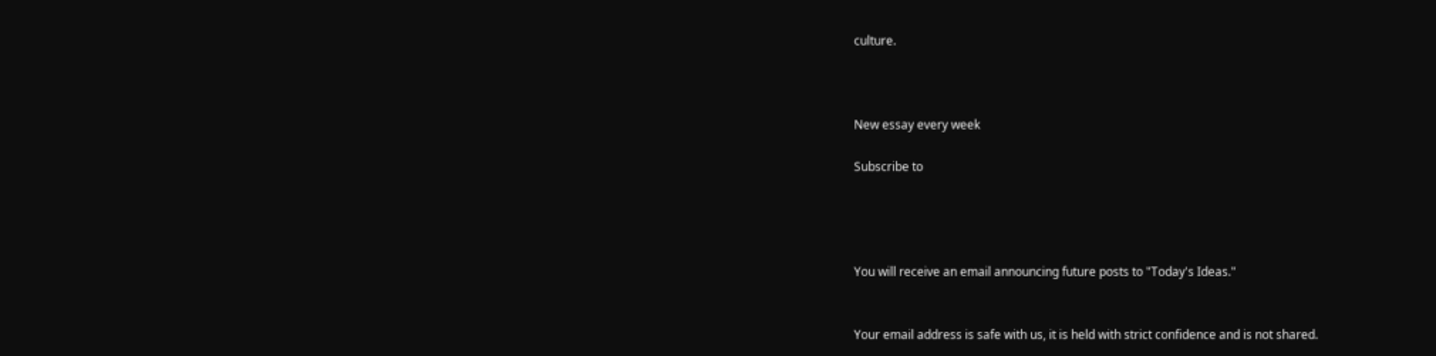culture.



New essay every week

Subscribe to




You will receive an email announcing future posts to "Today's Ideas."


Your email address is safe with us, it is held with strict confidence and is not shared.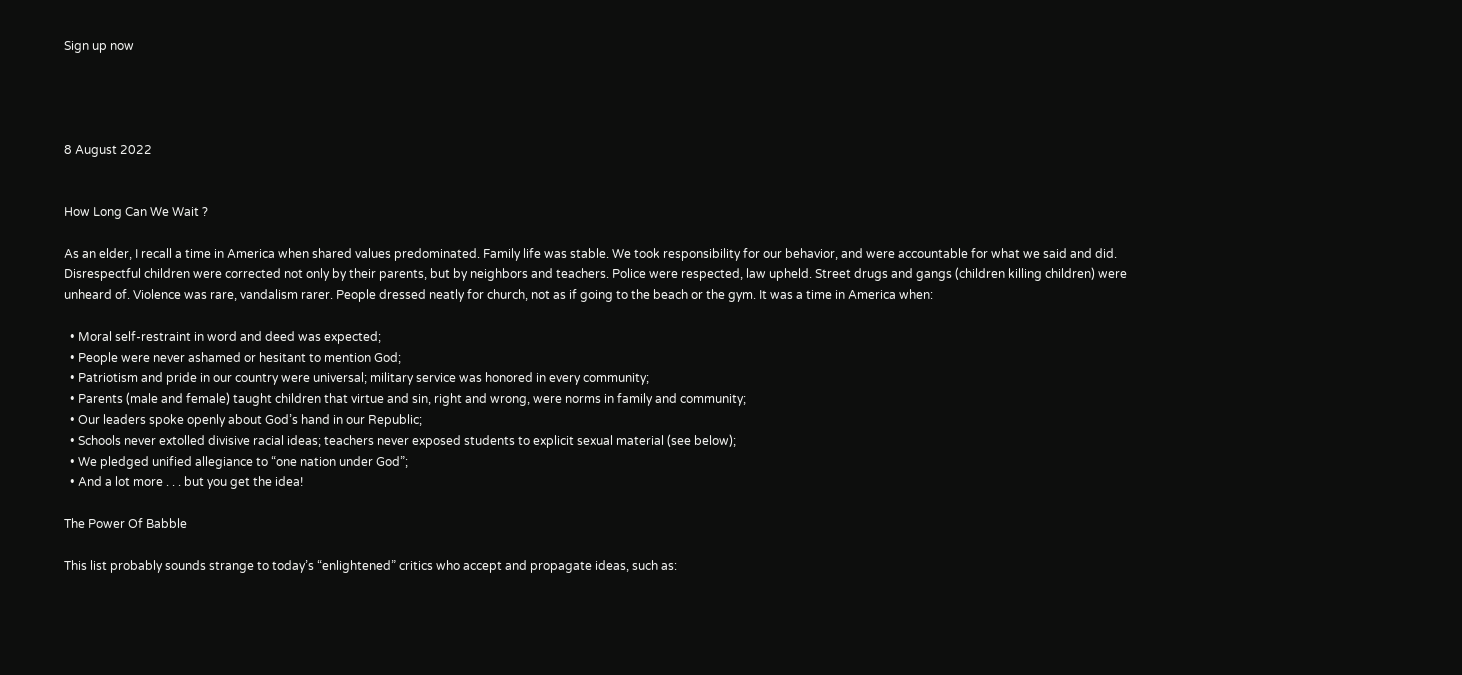Sign up now




8 August 2022


How Long Can We Wait ?

As an elder, I recall a time in America when shared values predominated. Family life was stable. We took responsibility for our behavior, and were accountable for what we said and did. Disrespectful children were corrected not only by their parents, but by neighbors and teachers. Police were respected, law upheld. Street drugs and gangs (children killing children) were unheard of. Violence was rare, vandalism rarer. People dressed neatly for church, not as if going to the beach or the gym. It was a time in America when:

  • Moral self-restraint in word and deed was expected;
  • People were never ashamed or hesitant to mention God;
  • Patriotism and pride in our country were universal; military service was honored in every community;
  • Parents (male and female) taught children that virtue and sin, right and wrong, were norms in family and community;
  • Our leaders spoke openly about God’s hand in our Republic;
  • Schools never extolled divisive racial ideas; teachers never exposed students to explicit sexual material (see below);
  • We pledged unified allegiance to “one nation under God”;
  • And a lot more . . . but you get the idea!

The Power Of Babble

This list probably sounds strange to today’s “enlightened” critics who accept and propagate ideas, such as: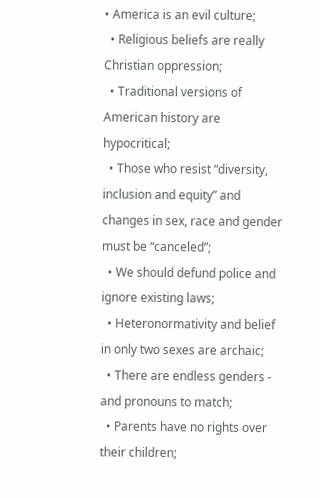• America is an evil culture;
  • Religious beliefs are really Christian oppression;
  • Traditional versions of American history are hypocritical;
  • Those who resist “diversity, inclusion and equity” and changes in sex, race and gender must be “canceled”;
  • We should defund police and ignore existing laws;
  • Heteronormativity and belief in only two sexes are archaic;
  • There are endless genders - and pronouns to match;
  • Parents have no rights over their children;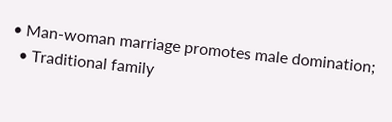• Man-woman marriage promotes male domination;
  • Traditional family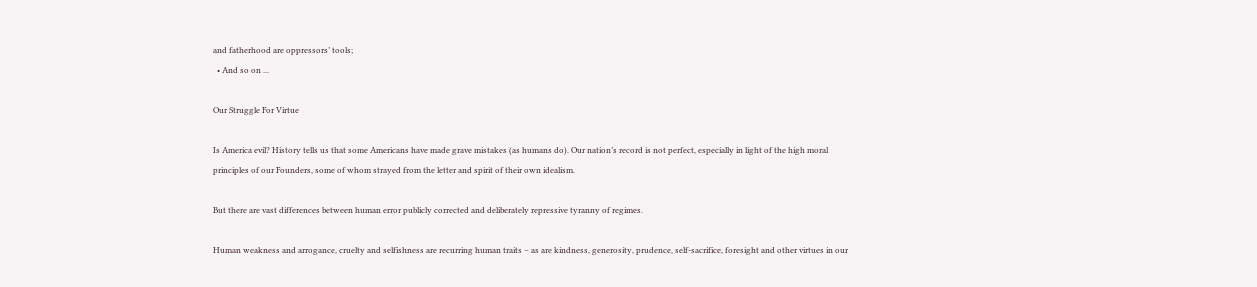and fatherhood are oppressors’ tools;
  • And so on ...

Our Struggle For Virtue

Is America evil? History tells us that some Americans have made grave mistakes (as humans do). Our nation’s record is not perfect, especially in light of the high moral principles of our Founders, some of whom strayed from the letter and spirit of their own idealism.

But there are vast differences between human error publicly corrected and deliberately repressive tyranny of regimes.

Human weakness and arrogance, cruelty and selfishness are recurring human traits – as are kindness, generosity, prudence, self-sacrifice, foresight and other virtues in our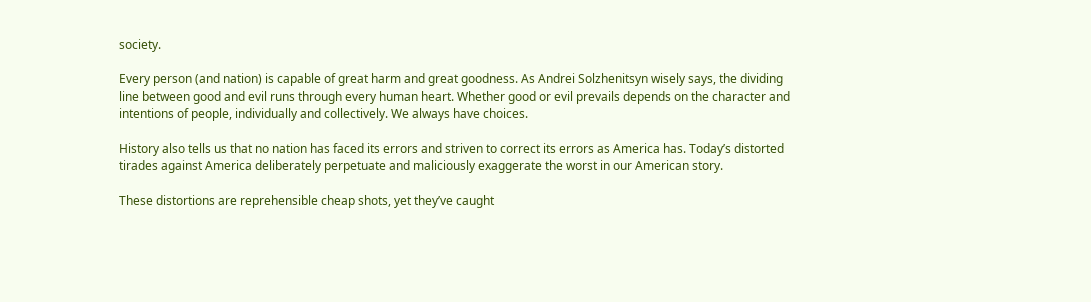society.

Every person (and nation) is capable of great harm and great goodness. As Andrei Solzhenitsyn wisely says, the dividing line between good and evil runs through every human heart. Whether good or evil prevails depends on the character and intentions of people, individually and collectively. We always have choices.

History also tells us that no nation has faced its errors and striven to correct its errors as America has. Today’s distorted tirades against America deliberately perpetuate and maliciously exaggerate the worst in our American story.

These distortions are reprehensible cheap shots, yet they’ve caught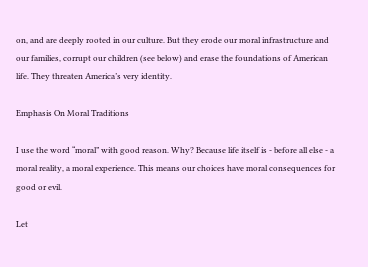on, and are deeply rooted in our culture. But they erode our moral infrastructure and our families, corrupt our children (see below) and erase the foundations of American life. They threaten America’s very identity.

Emphasis On Moral Traditions

I use the word “moral” with good reason. Why? Because life itself is - before all else - a moral reality, a moral experience. This means our choices have moral consequences for good or evil.

Let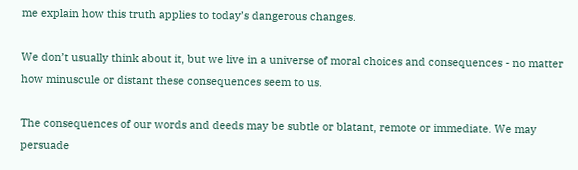me explain how this truth applies to today’s dangerous changes.

We don’t usually think about it, but we live in a universe of moral choices and consequences - no matter how minuscule or distant these consequences seem to us.

The consequences of our words and deeds may be subtle or blatant, remote or immediate. We may persuade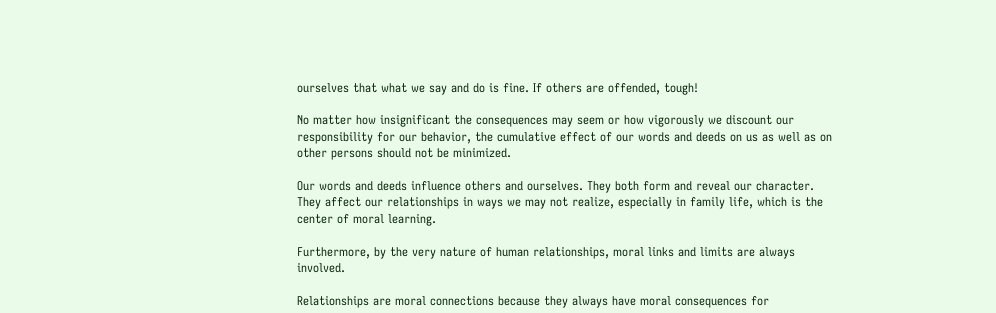ourselves that what we say and do is fine. If others are offended, tough!

No matter how insignificant the consequences may seem or how vigorously we discount our responsibility for our behavior, the cumulative effect of our words and deeds on us as well as on other persons should not be minimized.

Our words and deeds influence others and ourselves. They both form and reveal our character. They affect our relationships in ways we may not realize, especially in family life, which is the center of moral learning.

Furthermore, by the very nature of human relationships, moral links and limits are always involved.

Relationships are moral connections because they always have moral consequences for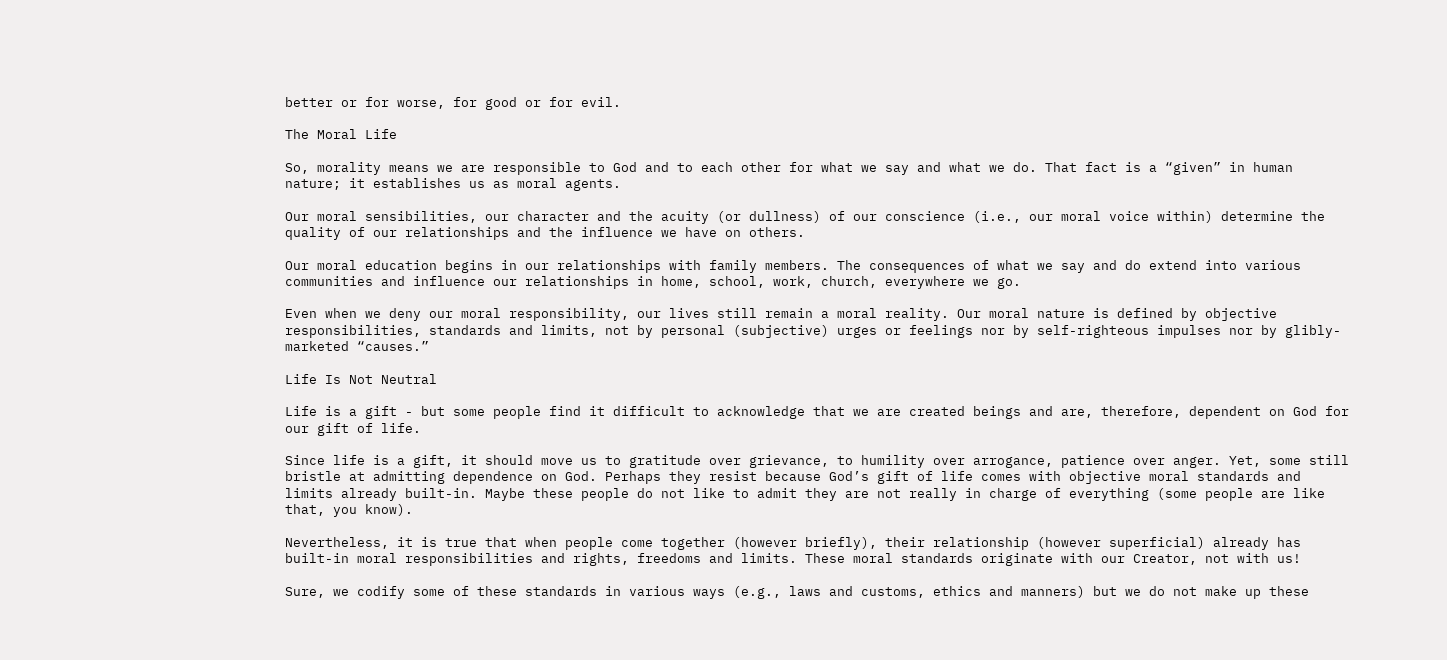better or for worse, for good or for evil.

The Moral Life

So, morality means we are responsible to God and to each other for what we say and what we do. That fact is a “given” in human nature; it establishes us as moral agents.

Our moral sensibilities, our character and the acuity (or dullness) of our conscience (i.e., our moral voice within) determine the quality of our relationships and the influence we have on others.

Our moral education begins in our relationships with family members. The consequences of what we say and do extend into various communities and influence our relationships in home, school, work, church, everywhere we go.

Even when we deny our moral responsibility, our lives still remain a moral reality. Our moral nature is defined by objective responsibilities, standards and limits, not by personal (subjective) urges or feelings nor by self-righteous impulses nor by glibly-marketed “causes.”

Life Is Not Neutral

Life is a gift - but some people find it difficult to acknowledge that we are created beings and are, therefore, dependent on God for our gift of life.

Since life is a gift, it should move us to gratitude over grievance, to humility over arrogance, patience over anger. Yet, some still bristle at admitting dependence on God. Perhaps they resist because God’s gift of life comes with objective moral standards and limits already built-in. Maybe these people do not like to admit they are not really in charge of everything (some people are like that, you know).

Nevertheless, it is true that when people come together (however briefly), their relationship (however superficial) already has built-in moral responsibilities and rights, freedoms and limits. These moral standards originate with our Creator, not with us!

Sure, we codify some of these standards in various ways (e.g., laws and customs, ethics and manners) but we do not make up these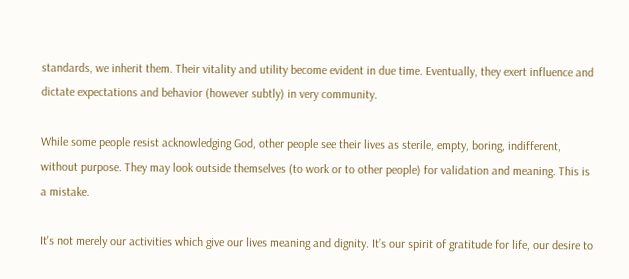standards, we inherit them. Their vitality and utility become evident in due time. Eventually, they exert influence and dictate expectations and behavior (however subtly) in very community.

While some people resist acknowledging God, other people see their lives as sterile, empty, boring, indifferent, without purpose. They may look outside themselves (to work or to other people) for validation and meaning. This is a mistake.

It's not merely our activities which give our lives meaning and dignity. It’s our spirit of gratitude for life, our desire to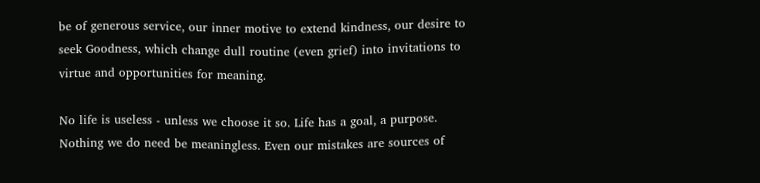be of generous service, our inner motive to extend kindness, our desire to seek Goodness, which change dull routine (even grief) into invitations to virtue and opportunities for meaning.

No life is useless - unless we choose it so. Life has a goal, a purpose. Nothing we do need be meaningless. Even our mistakes are sources of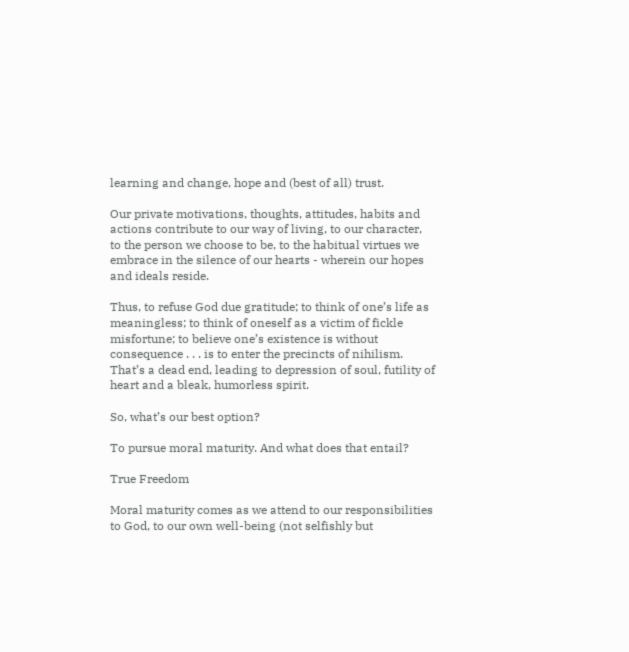learning and change, hope and (best of all) trust.

Our private motivations, thoughts, attitudes, habits and actions contribute to our way of living, to our character, to the person we choose to be, to the habitual virtues we embrace in the silence of our hearts - wherein our hopes and ideals reside.

Thus, to refuse God due gratitude; to think of one’s life as meaningless; to think of oneself as a victim of fickle misfortune; to believe one’s existence is without consequence . . . is to enter the precincts of nihilism. That’s a dead end, leading to depression of soul, futility of heart and a bleak, humorless spirit.

So, what’s our best option?

To pursue moral maturity. And what does that entail?

True Freedom

Moral maturity comes as we attend to our responsibilities to God, to our own well-being (not selfishly but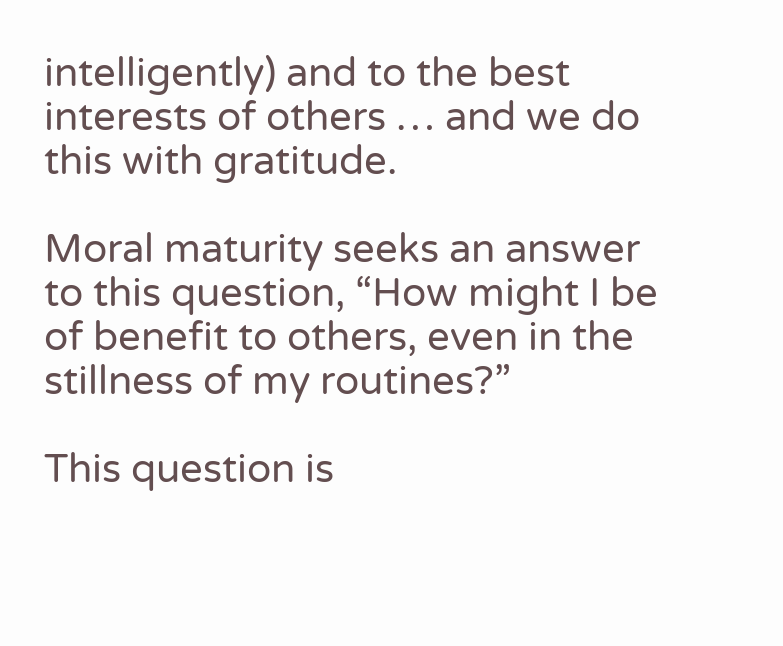intelligently) and to the best interests of others … and we do this with gratitude.

Moral maturity seeks an answer to this question, “How might I be of benefit to others, even in the stillness of my routines?”

This question is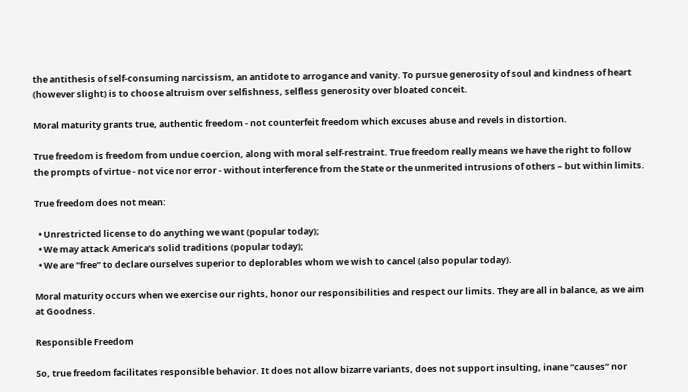the antithesis of self-consuming narcissism, an antidote to arrogance and vanity. To pursue generosity of soul and kindness of heart (however slight) is to choose altruism over selfishness, selfless generosity over bloated conceit.

Moral maturity grants true, authentic freedom - not counterfeit freedom which excuses abuse and revels in distortion.

True freedom is freedom from undue coercion, along with moral self-restraint. True freedom really means we have the right to follow the prompts of virtue - not vice nor error - without interference from the State or the unmerited intrusions of others – but within limits.

True freedom does not mean:

  • Unrestricted license to do anything we want (popular today);
  • We may attack America’s solid traditions (popular today);
  • We are "free” to declare ourselves superior to deplorables whom we wish to cancel (also popular today).

Moral maturity occurs when we exercise our rights, honor our responsibilities and respect our limits. They are all in balance, as we aim at Goodness.

Responsible Freedom

So, true freedom facilitates responsible behavior. It does not allow bizarre variants, does not support insulting, inane “causes” nor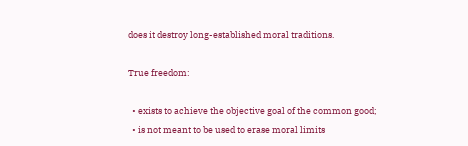does it destroy long-established moral traditions.

True freedom:

  • exists to achieve the objective goal of the common good;
  • is not meant to be used to erase moral limits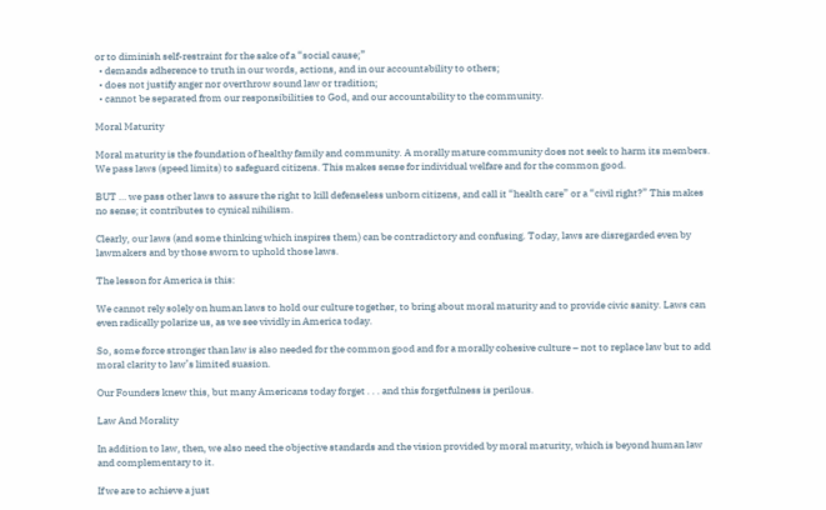or to diminish self-restraint for the sake of a “social cause;”
  • demands adherence to truth in our words, actions, and in our accountability to others;
  • does not justify anger nor overthrow sound law or tradition;
  • cannot be separated from our responsibilities to God, and our accountability to the community.

Moral Maturity

Moral maturity is the foundation of healthy family and community. A morally mature community does not seek to harm its members. We pass laws (speed limits) to safeguard citizens. This makes sense for individual welfare and for the common good.

BUT … we pass other laws to assure the right to kill defenseless unborn citizens, and call it “health care” or a “civil right?” This makes no sense; it contributes to cynical nihilism.

Clearly, our laws (and some thinking which inspires them) can be contradictory and confusing. Today, laws are disregarded even by lawmakers and by those sworn to uphold those laws.

The lesson for America is this:

We cannot rely solely on human laws to hold our culture together, to bring about moral maturity and to provide civic sanity. Laws can even radically polarize us, as we see vividly in America today.

So, some force stronger than law is also needed for the common good and for a morally cohesive culture – not to replace law but to add moral clarity to law’s limited suasion.

Our Founders knew this, but many Americans today forget . . . and this forgetfulness is perilous.

Law And Morality

In addition to law, then, we also need the objective standards and the vision provided by moral maturity, which is beyond human law and complementary to it.

If we are to achieve a just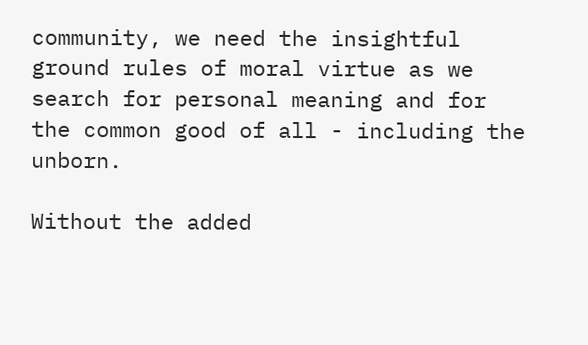community, we need the insightful ground rules of moral virtue as we search for personal meaning and for the common good of all - including the unborn.

Without the added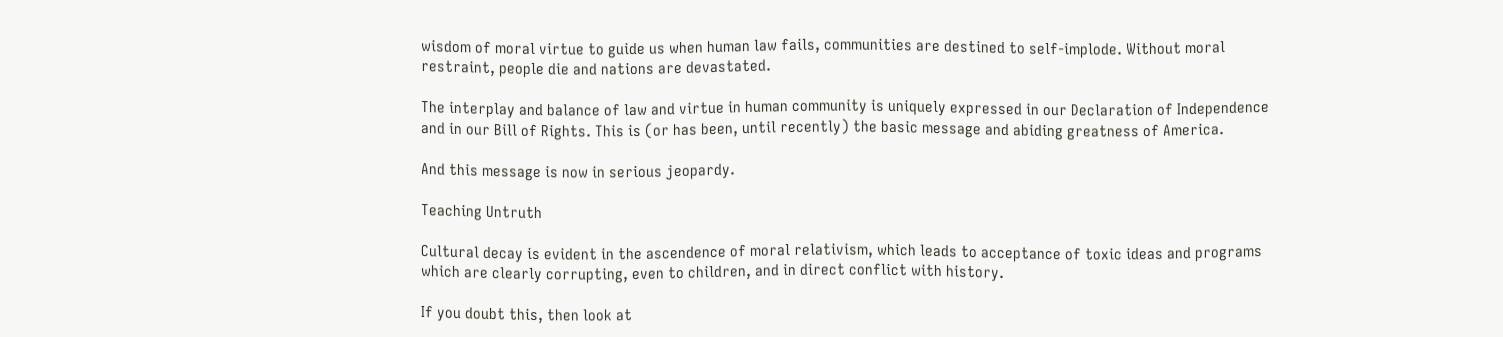wisdom of moral virtue to guide us when human law fails, communities are destined to self-implode. Without moral restraint, people die and nations are devastated.

The interplay and balance of law and virtue in human community is uniquely expressed in our Declaration of Independence and in our Bill of Rights. This is (or has been, until recently) the basic message and abiding greatness of America.

And this message is now in serious jeopardy.

Teaching Untruth

Cultural decay is evident in the ascendence of moral relativism, which leads to acceptance of toxic ideas and programs which are clearly corrupting, even to children, and in direct conflict with history.

If you doubt this, then look at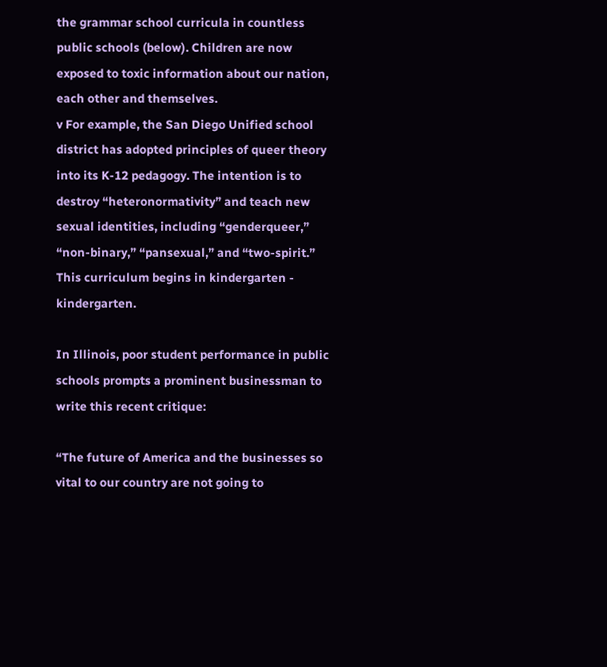the grammar school curricula in countless public schools (below). Children are now exposed to toxic information about our nation, each other and themselves.
v For example, the San Diego Unified school district has adopted principles of queer theory into its K-12 pedagogy. The intention is to destroy “heteronormativity” and teach new sexual identities, including “genderqueer,” “non-binary,” “pansexual,” and “two-spirit.” This curriculum begins in kindergarten - kindergarten.

In Illinois, poor student performance in public schools prompts a prominent businessman to write this recent critique:

“The future of America and the businesses so vital to our country are not going to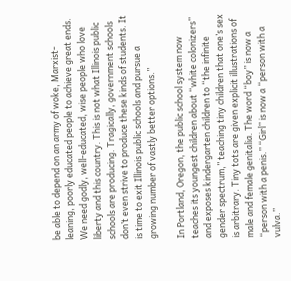be able to depend on an army of woke, Marxist-leaning, poorly educated people to achieve great ends. We need godly, well-educated, wise people who love liberty and this country. This is not what Illinois public schools are producing. Tragically, government schools don’t even strive to produce these kinds of students. It is time to exit Illinois public schools and pursue a growing number of vastly better options.”

In Portland, Oregon, the public school system now teaches its youngest children about “white colonizers” and exposes kindergarten children to “the infinite gender spectrum,” teaching tiny children that one’s sex is arbitrary. Tiny tots are given explicit illustrations of male and female genitalia. The word “boy” is now a “person with a penis.” “Girl” is now a “person with a vulva.”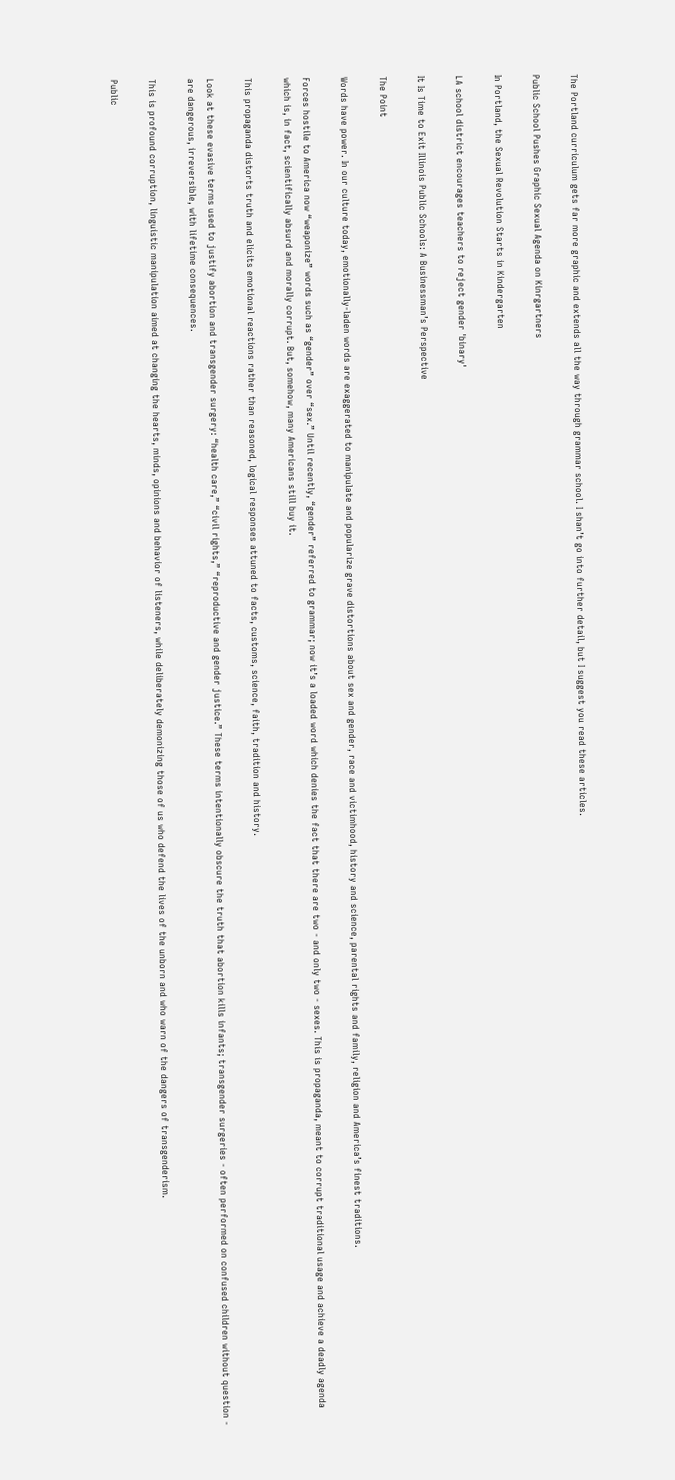The Portland curriculum gets far more graphic and extends all the way through grammar school. I shan’t go into further detail, but I suggest you read these articles.

Public School Pushes Graphic Sexual Agenda on Kinrgartners

In Portland, the Sexual Revolution Starts in Kindergarten

LA school district encourages teachers to reject gender 'binary'

It Is Time to Exit Illinois Public Schools: A Businessman’s Perspective

The Point

Words have power. In our culture today, emotionally-laden words are exaggerated to manipulate and popularize grave distortions about sex and gender, race and victimhood, history and science, parental rights and family, religion and America’s finest traditions.

Forces hostile to America now “weaponize” words such as “gender” over “sex.” Until recently, “gender” referred to grammar; now it’s a loaded word which denies the fact that there are two - and only two - sexes. This is propaganda, meant to corrupt traditional usage and achieve a deadly agenda which is, in fact, scientifically absurd and morally corrupt. But, somehow, many Americans still buy it.

This propaganda distorts truth and elicits emotional reactions rather than reasoned, logical responses attuned to facts, customs, science, faith, tradition and history.

Look at these evasive terms used to justify abortion and transgender surgery: “health care,” “civil rights,” “reproductive and gender justice.” These terms intentionally obscure the truth that abortion kills infants; transgender surgeries - often performed on confused children without question - are dangerous, irreversible, with lifetime consequences.

This is profound corruption, linguistic manipulation aimed at changing the hearts, minds, opinions and behavior of listeners, while deliberately demonizing those of us who defend the lives of the unborn and who warn of the dangers of transgenderism.

Public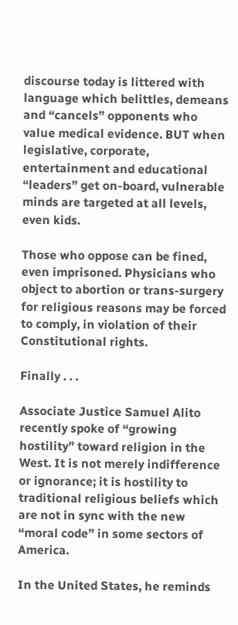discourse today is littered with language which belittles, demeans and “cancels” opponents who value medical evidence. BUT when legislative, corporate, entertainment and educational “leaders” get on-board, vulnerable minds are targeted at all levels, even kids.

Those who oppose can be fined, even imprisoned. Physicians who object to abortion or trans-surgery for religious reasons may be forced to comply, in violation of their Constitutional rights.

Finally . . .

Associate Justice Samuel Alito recently spoke of “growing hostility” toward religion in the West. It is not merely indifference or ignorance; it is hostility to traditional religious beliefs which are not in sync with the new “moral code” in some sectors of America.

In the United States, he reminds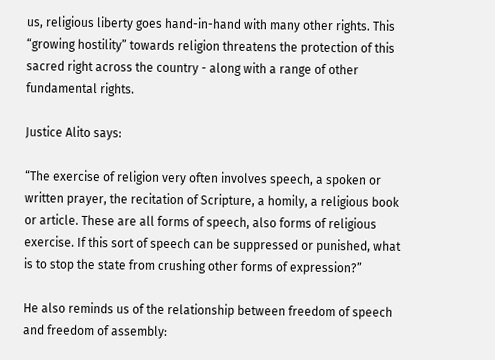us, religious liberty goes hand-in-hand with many other rights. This “growing hostility” towards religion threatens the protection of this sacred right across the country - along with a range of other fundamental rights.

Justice Alito says:

“The exercise of religion very often involves speech, a spoken or written prayer, the recitation of Scripture, a homily, a religious book or article. These are all forms of speech, also forms of religious exercise. If this sort of speech can be suppressed or punished, what is to stop the state from crushing other forms of expression?”

He also reminds us of the relationship between freedom of speech and freedom of assembly: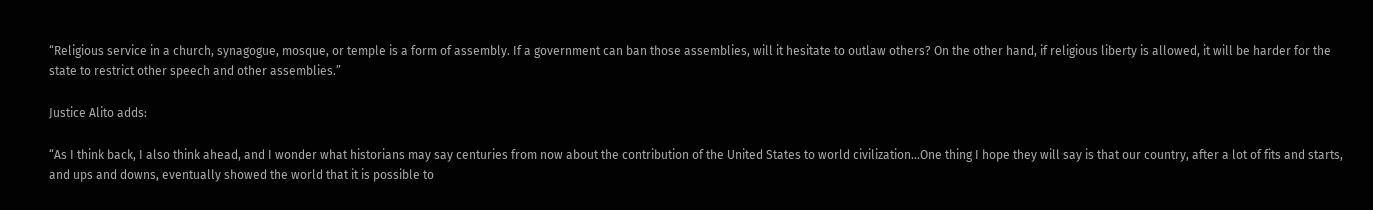“Religious service in a church, synagogue, mosque, or temple is a form of assembly. If a government can ban those assemblies, will it hesitate to outlaw others? On the other hand, if religious liberty is allowed, it will be harder for the state to restrict other speech and other assemblies.”

Justice Alito adds:

“As I think back, I also think ahead, and I wonder what historians may say centuries from now about the contribution of the United States to world civilization…One thing I hope they will say is that our country, after a lot of fits and starts, and ups and downs, eventually showed the world that it is possible to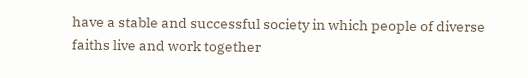have a stable and successful society in which people of diverse faiths live and work together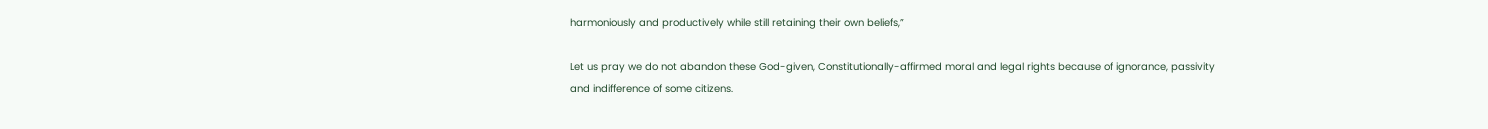harmoniously and productively while still retaining their own beliefs,”

Let us pray we do not abandon these God-given, Constitutionally-affirmed moral and legal rights because of ignorance, passivity and indifference of some citizens.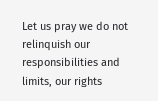Let us pray we do not relinquish our responsibilities and limits, our rights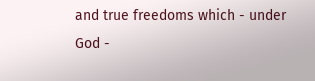and true freedoms which - under God -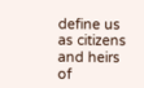define us as citizens and heirs of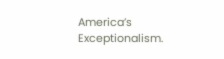America’s Exceptionalism.